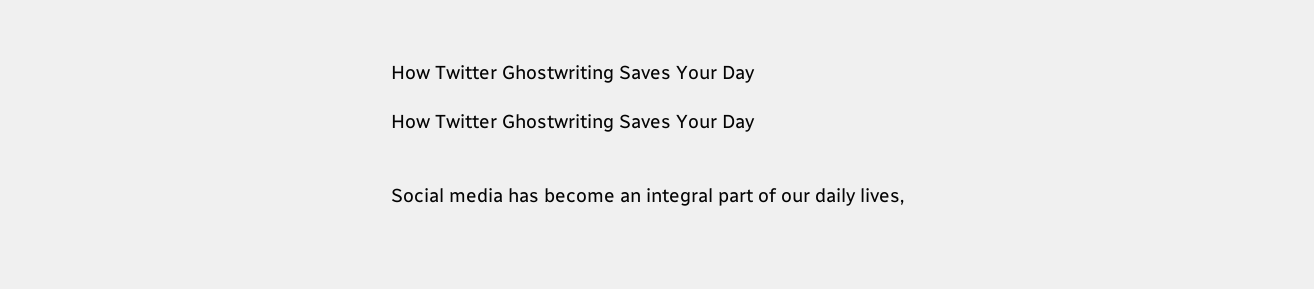How Twitter Ghostwriting Saves Your Day

How Twitter Ghostwriting Saves Your Day


Social media has become an integral part of our daily lives,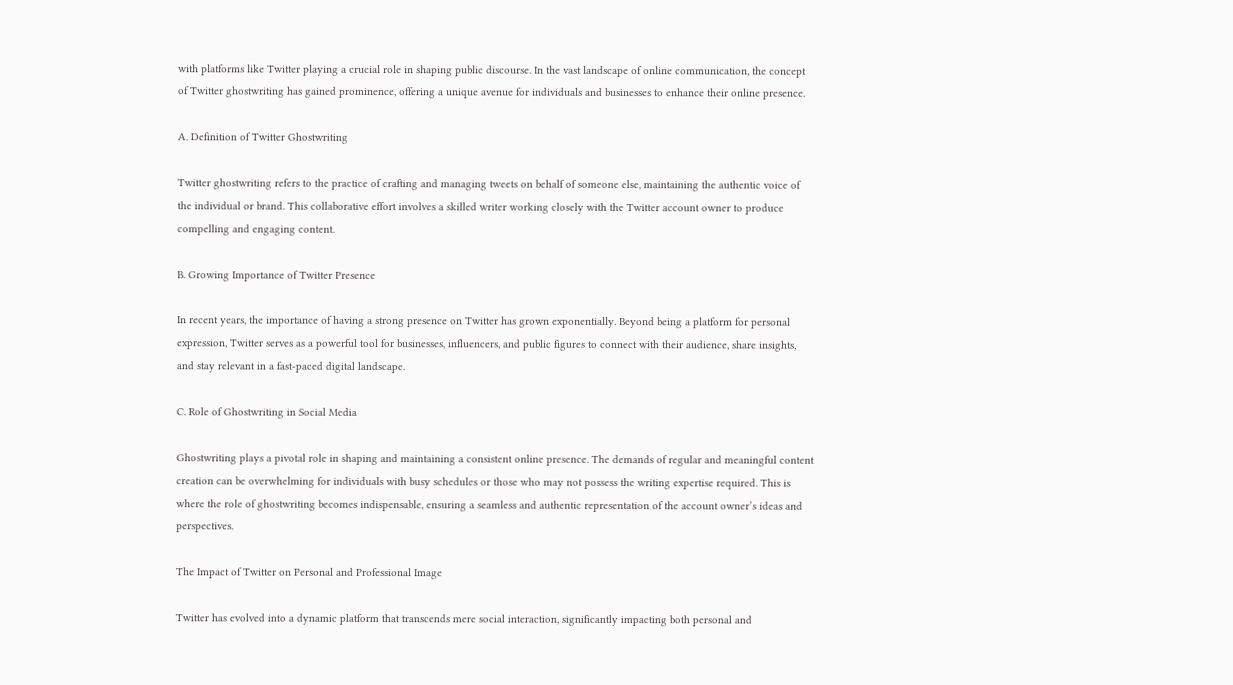with platforms like Twitter playing a crucial role in shaping public discourse. In the vast landscape of online communication, the concept of Twitter ghostwriting has gained prominence, offering a unique avenue for individuals and businesses to enhance their online presence.

A. Definition of Twitter Ghostwriting

Twitter ghostwriting refers to the practice of crafting and managing tweets on behalf of someone else, maintaining the authentic voice of the individual or brand. This collaborative effort involves a skilled writer working closely with the Twitter account owner to produce compelling and engaging content.

B. Growing Importance of Twitter Presence

In recent years, the importance of having a strong presence on Twitter has grown exponentially. Beyond being a platform for personal expression, Twitter serves as a powerful tool for businesses, influencers, and public figures to connect with their audience, share insights, and stay relevant in a fast-paced digital landscape.

C. Role of Ghostwriting in Social Media

Ghostwriting plays a pivotal role in shaping and maintaining a consistent online presence. The demands of regular and meaningful content creation can be overwhelming for individuals with busy schedules or those who may not possess the writing expertise required. This is where the role of ghostwriting becomes indispensable, ensuring a seamless and authentic representation of the account owner’s ideas and perspectives.

The Impact of Twitter on Personal and Professional Image

Twitter has evolved into a dynamic platform that transcends mere social interaction, significantly impacting both personal and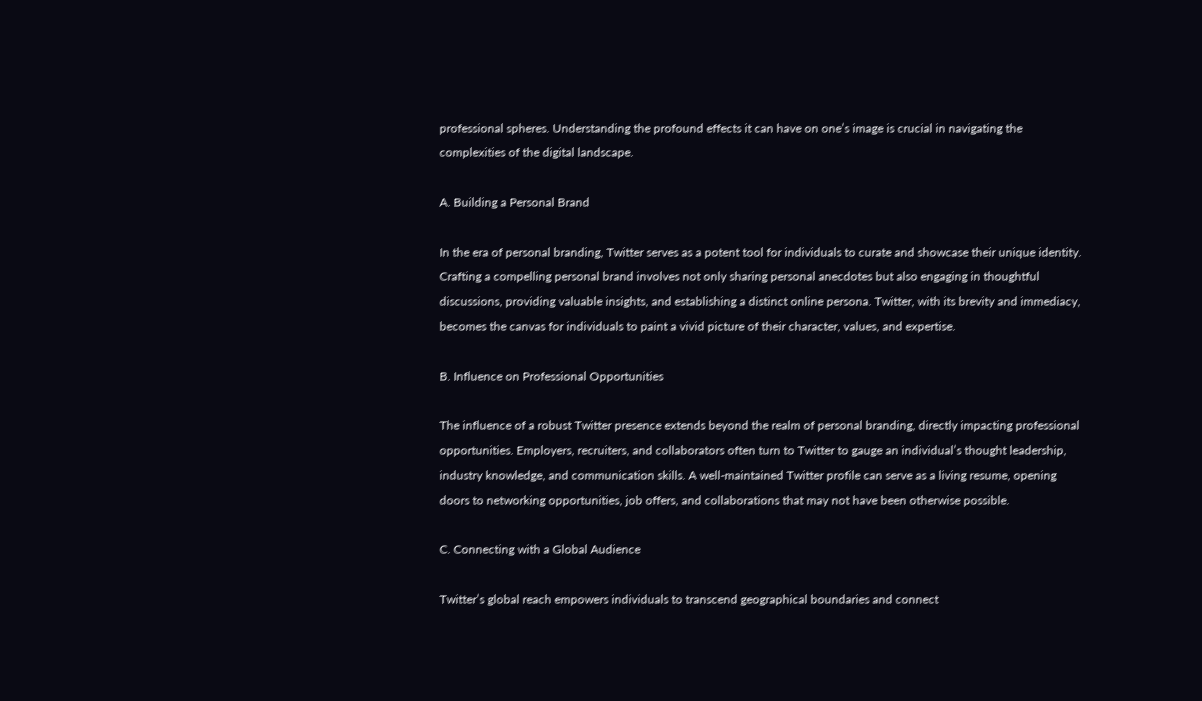professional spheres. Understanding the profound effects it can have on one’s image is crucial in navigating the complexities of the digital landscape.

A. Building a Personal Brand

In the era of personal branding, Twitter serves as a potent tool for individuals to curate and showcase their unique identity. Crafting a compelling personal brand involves not only sharing personal anecdotes but also engaging in thoughtful discussions, providing valuable insights, and establishing a distinct online persona. Twitter, with its brevity and immediacy, becomes the canvas for individuals to paint a vivid picture of their character, values, and expertise.

B. Influence on Professional Opportunities

The influence of a robust Twitter presence extends beyond the realm of personal branding, directly impacting professional opportunities. Employers, recruiters, and collaborators often turn to Twitter to gauge an individual’s thought leadership, industry knowledge, and communication skills. A well-maintained Twitter profile can serve as a living resume, opening doors to networking opportunities, job offers, and collaborations that may not have been otherwise possible.

C. Connecting with a Global Audience

Twitter’s global reach empowers individuals to transcend geographical boundaries and connect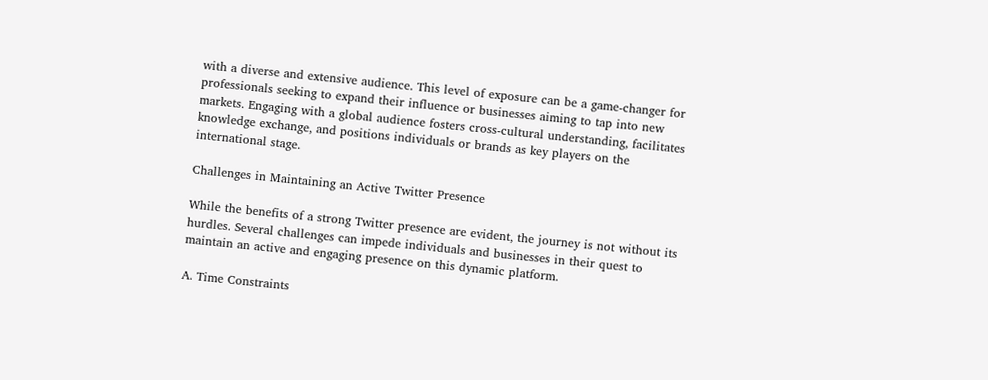with a diverse and extensive audience. This level of exposure can be a game-changer for professionals seeking to expand their influence or businesses aiming to tap into new markets. Engaging with a global audience fosters cross-cultural understanding, facilitates knowledge exchange, and positions individuals or brands as key players on the international stage.

Challenges in Maintaining an Active Twitter Presence

While the benefits of a strong Twitter presence are evident, the journey is not without its hurdles. Several challenges can impede individuals and businesses in their quest to maintain an active and engaging presence on this dynamic platform.

A. Time Constraints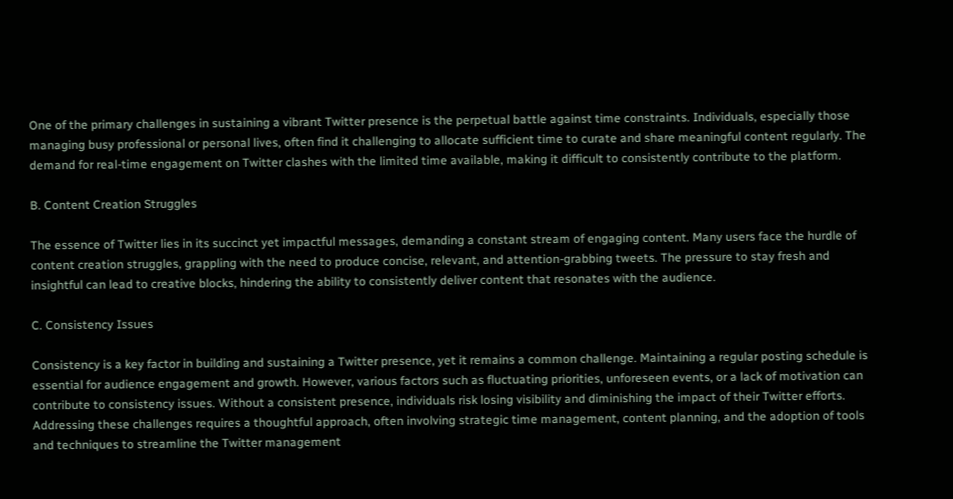One of the primary challenges in sustaining a vibrant Twitter presence is the perpetual battle against time constraints. Individuals, especially those managing busy professional or personal lives, often find it challenging to allocate sufficient time to curate and share meaningful content regularly. The demand for real-time engagement on Twitter clashes with the limited time available, making it difficult to consistently contribute to the platform.

B. Content Creation Struggles

The essence of Twitter lies in its succinct yet impactful messages, demanding a constant stream of engaging content. Many users face the hurdle of content creation struggles, grappling with the need to produce concise, relevant, and attention-grabbing tweets. The pressure to stay fresh and insightful can lead to creative blocks, hindering the ability to consistently deliver content that resonates with the audience.

C. Consistency Issues

Consistency is a key factor in building and sustaining a Twitter presence, yet it remains a common challenge. Maintaining a regular posting schedule is essential for audience engagement and growth. However, various factors such as fluctuating priorities, unforeseen events, or a lack of motivation can contribute to consistency issues. Without a consistent presence, individuals risk losing visibility and diminishing the impact of their Twitter efforts. Addressing these challenges requires a thoughtful approach, often involving strategic time management, content planning, and the adoption of tools and techniques to streamline the Twitter management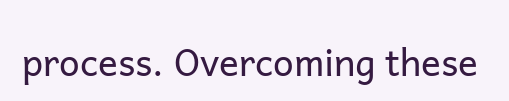process. Overcoming these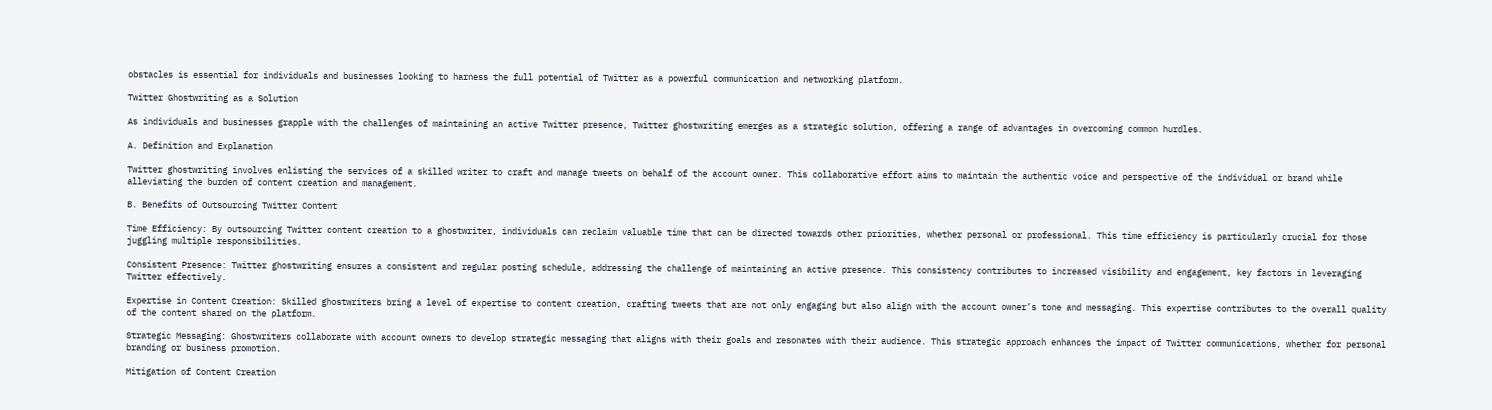obstacles is essential for individuals and businesses looking to harness the full potential of Twitter as a powerful communication and networking platform.

Twitter Ghostwriting as a Solution

As individuals and businesses grapple with the challenges of maintaining an active Twitter presence, Twitter ghostwriting emerges as a strategic solution, offering a range of advantages in overcoming common hurdles.

A. Definition and Explanation

Twitter ghostwriting involves enlisting the services of a skilled writer to craft and manage tweets on behalf of the account owner. This collaborative effort aims to maintain the authentic voice and perspective of the individual or brand while alleviating the burden of content creation and management.

B. Benefits of Outsourcing Twitter Content

Time Efficiency: By outsourcing Twitter content creation to a ghostwriter, individuals can reclaim valuable time that can be directed towards other priorities, whether personal or professional. This time efficiency is particularly crucial for those juggling multiple responsibilities.

Consistent Presence: Twitter ghostwriting ensures a consistent and regular posting schedule, addressing the challenge of maintaining an active presence. This consistency contributes to increased visibility and engagement, key factors in leveraging Twitter effectively.

Expertise in Content Creation: Skilled ghostwriters bring a level of expertise to content creation, crafting tweets that are not only engaging but also align with the account owner’s tone and messaging. This expertise contributes to the overall quality of the content shared on the platform.

Strategic Messaging: Ghostwriters collaborate with account owners to develop strategic messaging that aligns with their goals and resonates with their audience. This strategic approach enhances the impact of Twitter communications, whether for personal branding or business promotion.

Mitigation of Content Creation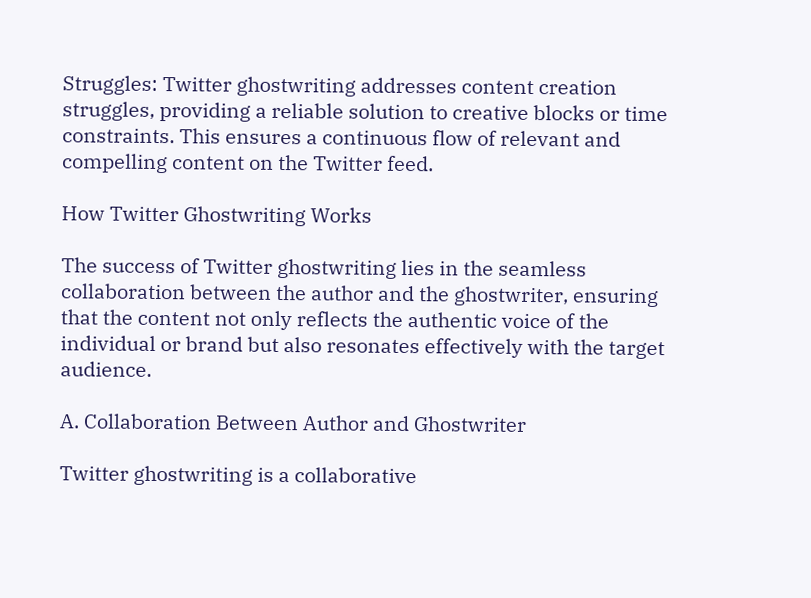Struggles: Twitter ghostwriting addresses content creation struggles, providing a reliable solution to creative blocks or time constraints. This ensures a continuous flow of relevant and compelling content on the Twitter feed.

How Twitter Ghostwriting Works

The success of Twitter ghostwriting lies in the seamless collaboration between the author and the ghostwriter, ensuring that the content not only reflects the authentic voice of the individual or brand but also resonates effectively with the target audience.

A. Collaboration Between Author and Ghostwriter

Twitter ghostwriting is a collaborative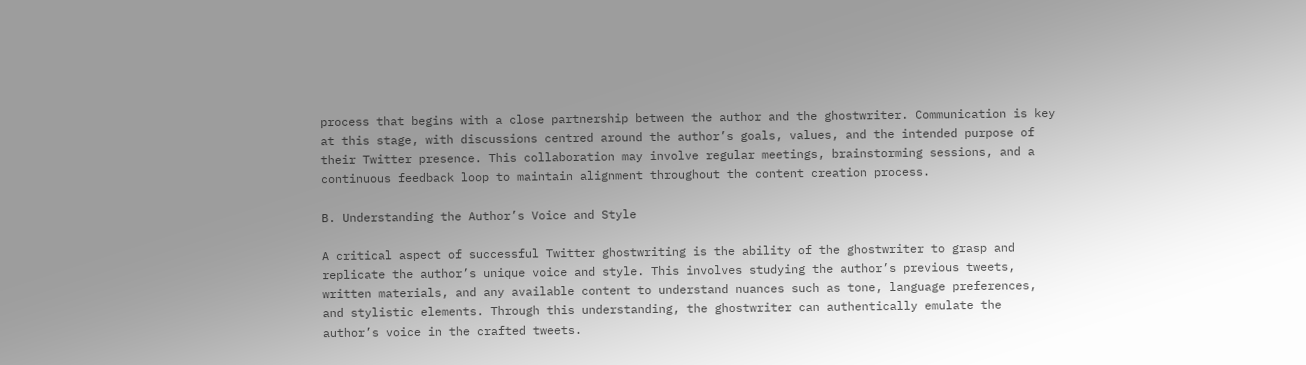process that begins with a close partnership between the author and the ghostwriter. Communication is key at this stage, with discussions centred around the author’s goals, values, and the intended purpose of their Twitter presence. This collaboration may involve regular meetings, brainstorming sessions, and a continuous feedback loop to maintain alignment throughout the content creation process.

B. Understanding the Author’s Voice and Style

A critical aspect of successful Twitter ghostwriting is the ability of the ghostwriter to grasp and replicate the author’s unique voice and style. This involves studying the author’s previous tweets, written materials, and any available content to understand nuances such as tone, language preferences, and stylistic elements. Through this understanding, the ghostwriter can authentically emulate the author’s voice in the crafted tweets.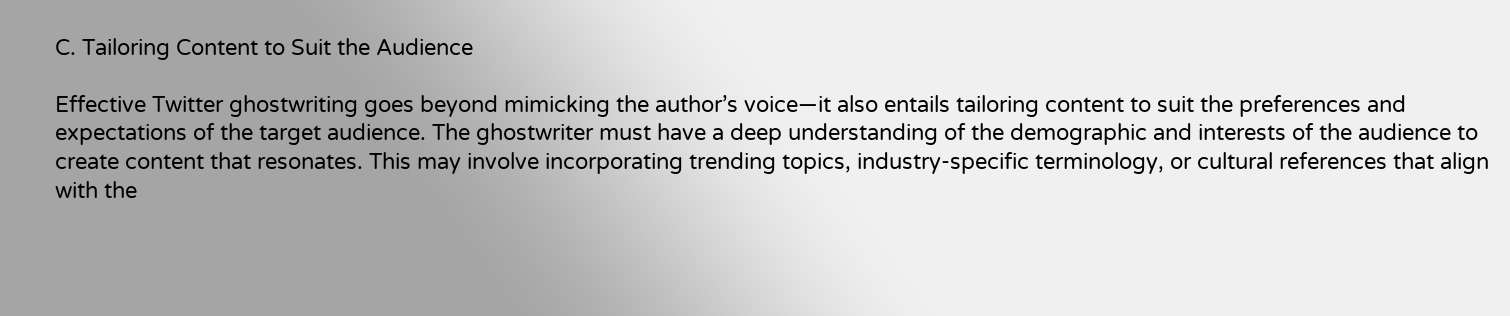C. Tailoring Content to Suit the Audience

Effective Twitter ghostwriting goes beyond mimicking the author’s voice—it also entails tailoring content to suit the preferences and expectations of the target audience. The ghostwriter must have a deep understanding of the demographic and interests of the audience to create content that resonates. This may involve incorporating trending topics, industry-specific terminology, or cultural references that align with the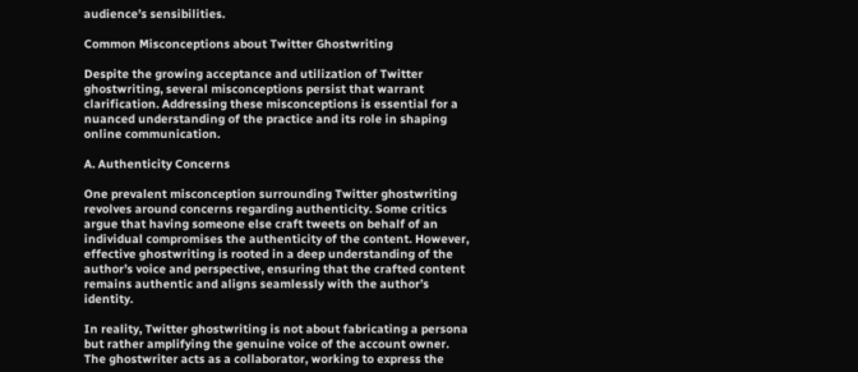audience’s sensibilities.

Common Misconceptions about Twitter Ghostwriting

Despite the growing acceptance and utilization of Twitter ghostwriting, several misconceptions persist that warrant clarification. Addressing these misconceptions is essential for a nuanced understanding of the practice and its role in shaping online communication.

A. Authenticity Concerns

One prevalent misconception surrounding Twitter ghostwriting revolves around concerns regarding authenticity. Some critics argue that having someone else craft tweets on behalf of an individual compromises the authenticity of the content. However, effective ghostwriting is rooted in a deep understanding of the author’s voice and perspective, ensuring that the crafted content remains authentic and aligns seamlessly with the author’s identity.

In reality, Twitter ghostwriting is not about fabricating a persona but rather amplifying the genuine voice of the account owner. The ghostwriter acts as a collaborator, working to express the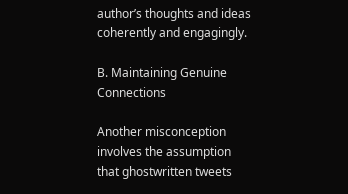author’s thoughts and ideas coherently and engagingly.

B. Maintaining Genuine Connections

Another misconception involves the assumption that ghostwritten tweets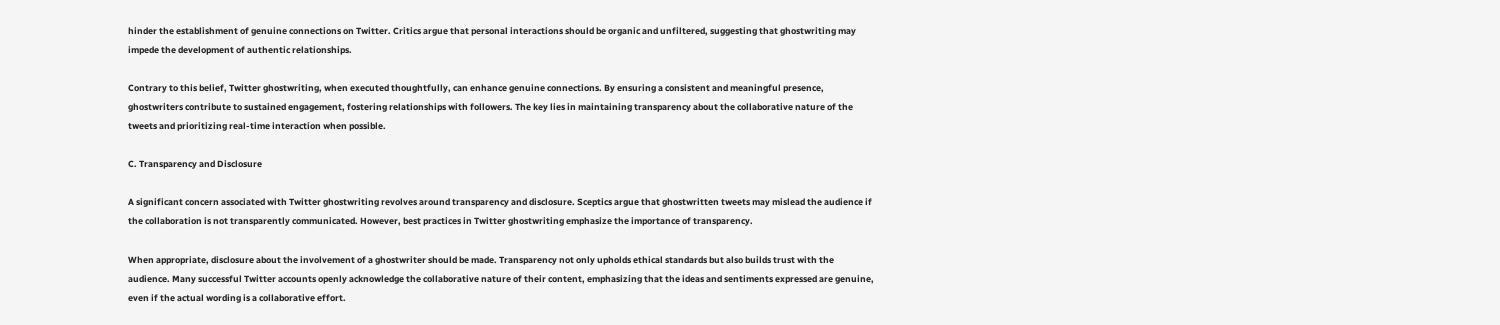hinder the establishment of genuine connections on Twitter. Critics argue that personal interactions should be organic and unfiltered, suggesting that ghostwriting may impede the development of authentic relationships.

Contrary to this belief, Twitter ghostwriting, when executed thoughtfully, can enhance genuine connections. By ensuring a consistent and meaningful presence, ghostwriters contribute to sustained engagement, fostering relationships with followers. The key lies in maintaining transparency about the collaborative nature of the tweets and prioritizing real-time interaction when possible.

C. Transparency and Disclosure

A significant concern associated with Twitter ghostwriting revolves around transparency and disclosure. Sceptics argue that ghostwritten tweets may mislead the audience if the collaboration is not transparently communicated. However, best practices in Twitter ghostwriting emphasize the importance of transparency.

When appropriate, disclosure about the involvement of a ghostwriter should be made. Transparency not only upholds ethical standards but also builds trust with the audience. Many successful Twitter accounts openly acknowledge the collaborative nature of their content, emphasizing that the ideas and sentiments expressed are genuine, even if the actual wording is a collaborative effort.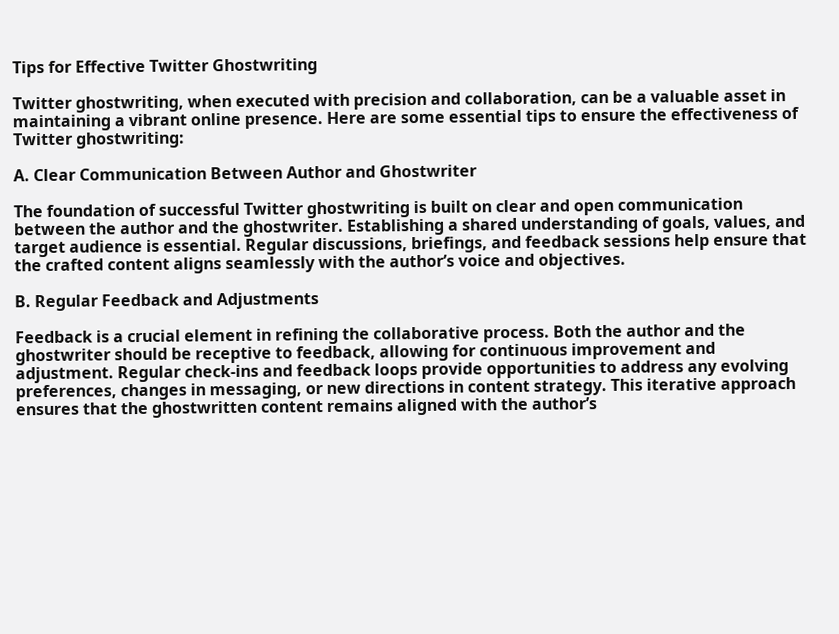Tips for Effective Twitter Ghostwriting

Twitter ghostwriting, when executed with precision and collaboration, can be a valuable asset in maintaining a vibrant online presence. Here are some essential tips to ensure the effectiveness of Twitter ghostwriting:

A. Clear Communication Between Author and Ghostwriter

The foundation of successful Twitter ghostwriting is built on clear and open communication between the author and the ghostwriter. Establishing a shared understanding of goals, values, and target audience is essential. Regular discussions, briefings, and feedback sessions help ensure that the crafted content aligns seamlessly with the author’s voice and objectives.

B. Regular Feedback and Adjustments

Feedback is a crucial element in refining the collaborative process. Both the author and the ghostwriter should be receptive to feedback, allowing for continuous improvement and adjustment. Regular check-ins and feedback loops provide opportunities to address any evolving preferences, changes in messaging, or new directions in content strategy. This iterative approach ensures that the ghostwritten content remains aligned with the author’s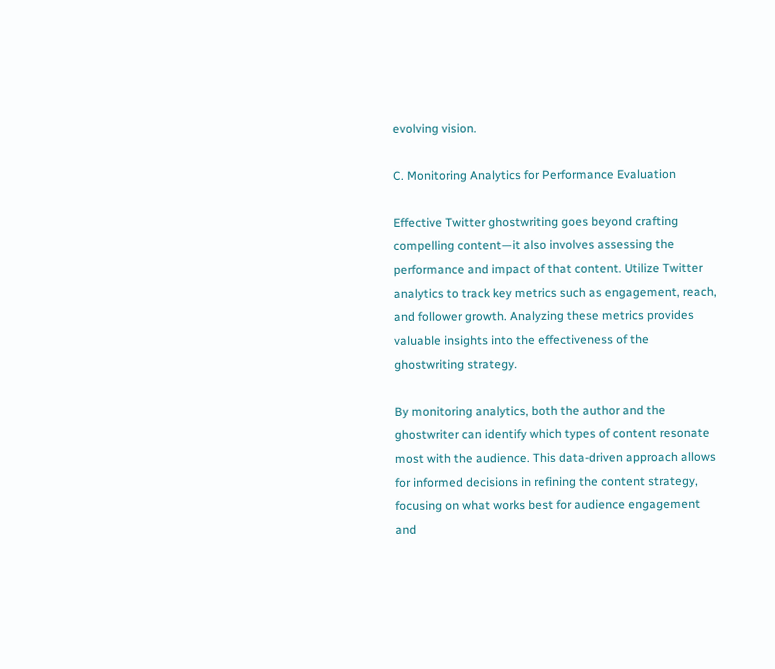evolving vision.

C. Monitoring Analytics for Performance Evaluation

Effective Twitter ghostwriting goes beyond crafting compelling content—it also involves assessing the performance and impact of that content. Utilize Twitter analytics to track key metrics such as engagement, reach, and follower growth. Analyzing these metrics provides valuable insights into the effectiveness of the ghostwriting strategy.

By monitoring analytics, both the author and the ghostwriter can identify which types of content resonate most with the audience. This data-driven approach allows for informed decisions in refining the content strategy, focusing on what works best for audience engagement and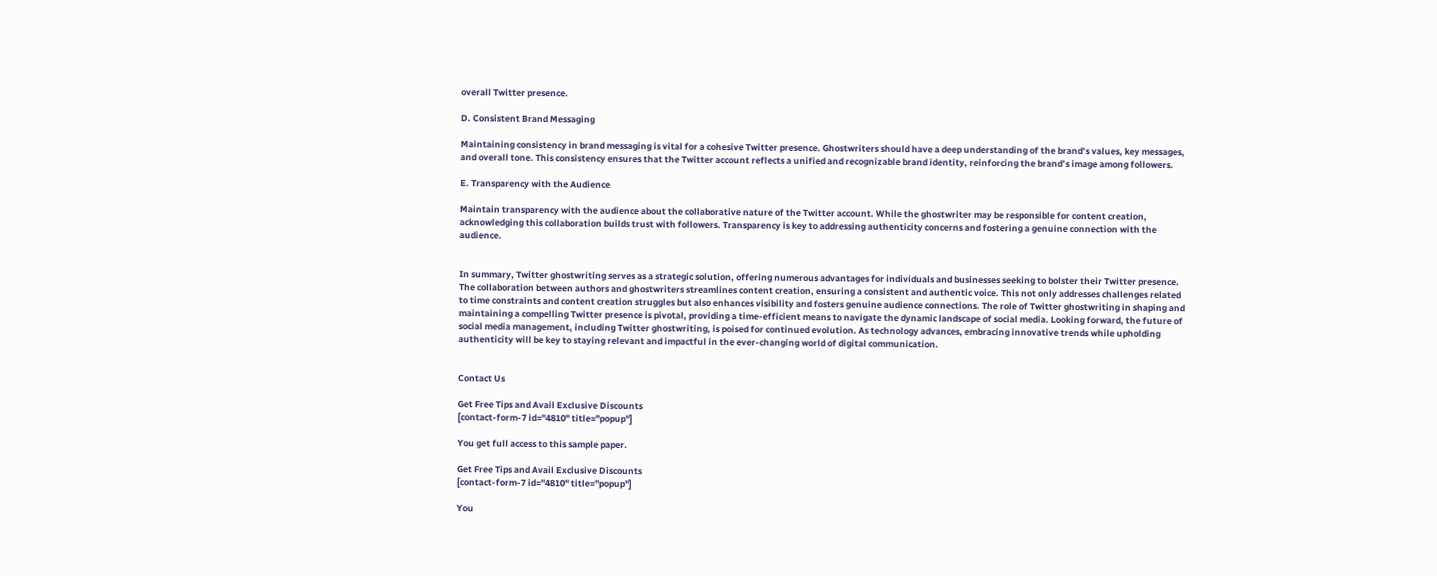overall Twitter presence.

D. Consistent Brand Messaging

Maintaining consistency in brand messaging is vital for a cohesive Twitter presence. Ghostwriters should have a deep understanding of the brand’s values, key messages, and overall tone. This consistency ensures that the Twitter account reflects a unified and recognizable brand identity, reinforcing the brand’s image among followers.

E. Transparency with the Audience

Maintain transparency with the audience about the collaborative nature of the Twitter account. While the ghostwriter may be responsible for content creation, acknowledging this collaboration builds trust with followers. Transparency is key to addressing authenticity concerns and fostering a genuine connection with the audience.


In summary, Twitter ghostwriting serves as a strategic solution, offering numerous advantages for individuals and businesses seeking to bolster their Twitter presence. The collaboration between authors and ghostwriters streamlines content creation, ensuring a consistent and authentic voice. This not only addresses challenges related to time constraints and content creation struggles but also enhances visibility and fosters genuine audience connections. The role of Twitter ghostwriting in shaping and maintaining a compelling Twitter presence is pivotal, providing a time-efficient means to navigate the dynamic landscape of social media. Looking forward, the future of social media management, including Twitter ghostwriting, is poised for continued evolution. As technology advances, embracing innovative trends while upholding authenticity will be key to staying relevant and impactful in the ever-changing world of digital communication.


Contact Us

Get Free Tips and Avail Exclusive Discounts
[contact-form-7 id="4810" title="popup"]

You get full access to this sample paper.

Get Free Tips and Avail Exclusive Discounts
[contact-form-7 id="4810" title="popup"]

You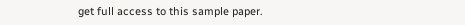get full access to this sample paper.